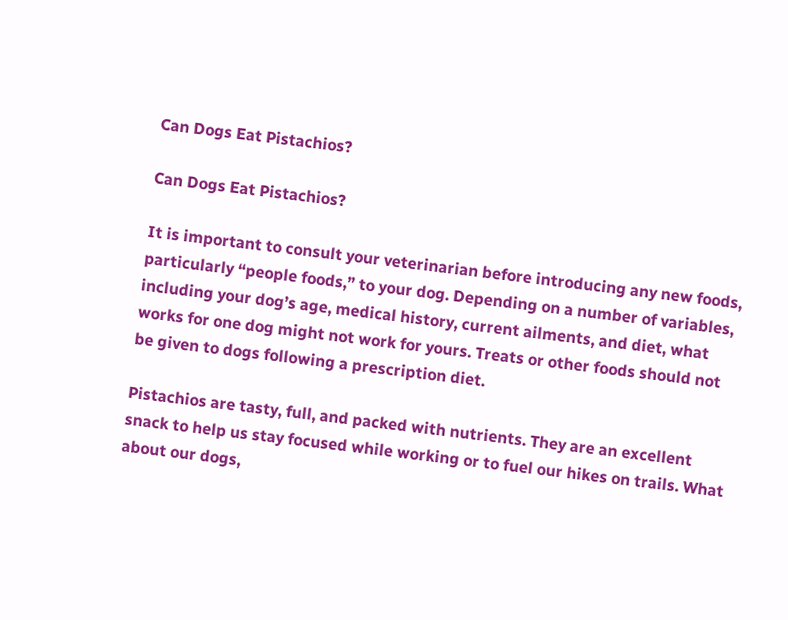Can Dogs Eat Pistachios?

Can Dogs Eat Pistachios?

It is important to consult your veterinarian before introducing any new foods, particularly “people foods,” to your dog. Depending on a number of variables, including your dog’s age, medical history, current ailments, and diet, what works for one dog might not work for yours. Treats or other foods should not be given to dogs following a prescription diet.

Pistachios are tasty, full, and packed with nutrients. They are an excellent snack to help us stay focused while working or to fuel our hikes on trails. What about our dogs,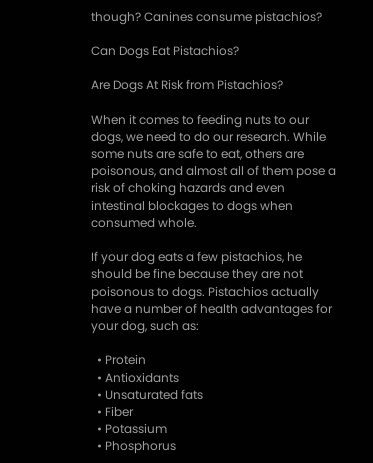though? Canines consume pistachios?

Can Dogs Eat Pistachios?

Are Dogs At Risk from Pistachios?

When it comes to feeding nuts to our dogs, we need to do our research. While some nuts are safe to eat, others are poisonous, and almost all of them pose a risk of choking hazards and even intestinal blockages to dogs when consumed whole.

If your dog eats a few pistachios, he should be fine because they are not poisonous to dogs. Pistachios actually have a number of health advantages for your dog, such as:

  • Protein
  • Antioxidants
  • Unsaturated fats
  • Fiber
  • Potassium
  • Phosphorus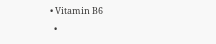• Vitamin B6
  •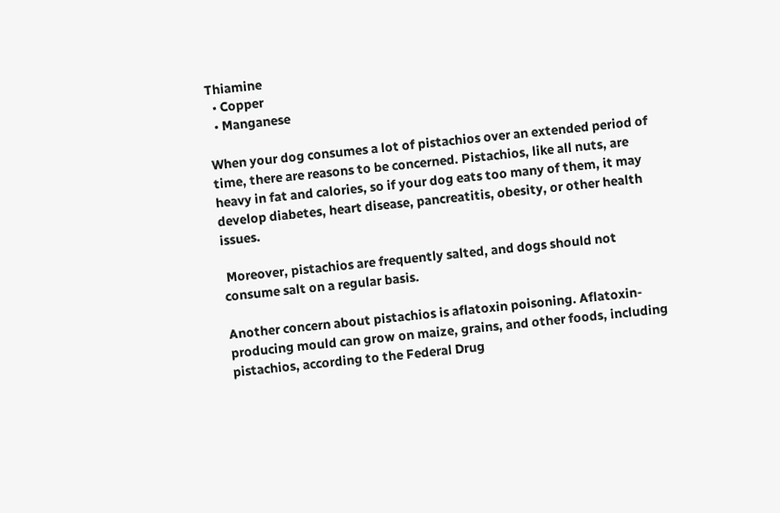Thiamine
  • Copper
  • Manganese

When your dog consumes a lot of pistachios over an extended period of time, there are reasons to be concerned. Pistachios, like all nuts, are heavy in fat and calories, so if your dog eats too many of them, it may develop diabetes, heart disease, pancreatitis, obesity, or other health issues.

 Moreover, pistachios are frequently salted, and dogs should not consume salt on a regular basis.

Another concern about pistachios is aflatoxin poisoning. Aflatoxin-producing mould can grow on maize, grains, and other foods, including pistachios, according to the Federal Drug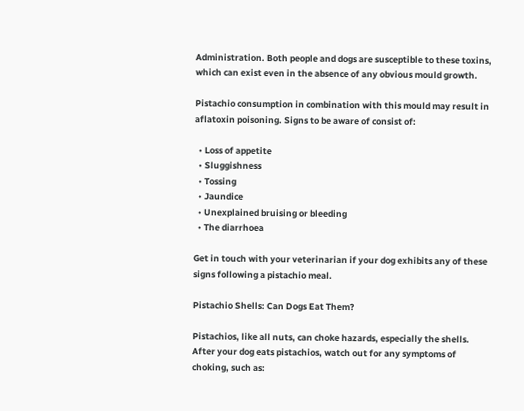Administration. Both people and dogs are susceptible to these toxins, which can exist even in the absence of any obvious mould growth.

Pistachio consumption in combination with this mould may result in aflatoxin poisoning. Signs to be aware of consist of:

  • Loss of appetite
  • Sluggishness
  • Tossing
  • Jaundice
  • Unexplained bruising or bleeding
  • The diarrhoea

Get in touch with your veterinarian if your dog exhibits any of these signs following a pistachio meal.

Pistachio Shells: Can Dogs Eat Them?

Pistachios, like all nuts, can choke hazards, especially the shells. After your dog eats pistachios, watch out for any symptoms of choking, such as: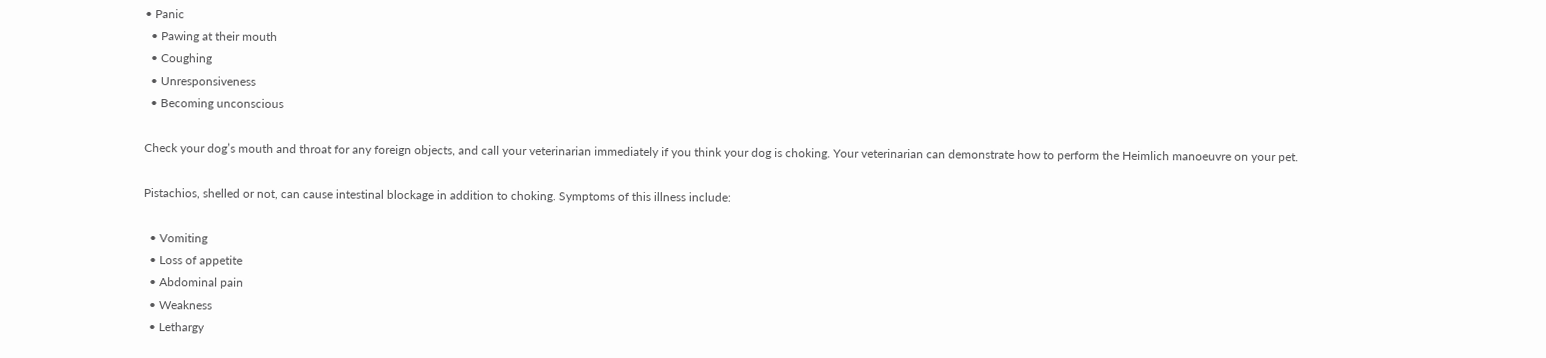• Panic
  • Pawing at their mouth
  • Coughing
  • Unresponsiveness
  • Becoming unconscious

Check your dog’s mouth and throat for any foreign objects, and call your veterinarian immediately if you think your dog is choking. Your veterinarian can demonstrate how to perform the Heimlich manoeuvre on your pet.

Pistachios, shelled or not, can cause intestinal blockage in addition to choking. Symptoms of this illness include:

  • Vomiting
  • Loss of appetite
  • Abdominal pain
  • Weakness
  • Lethargy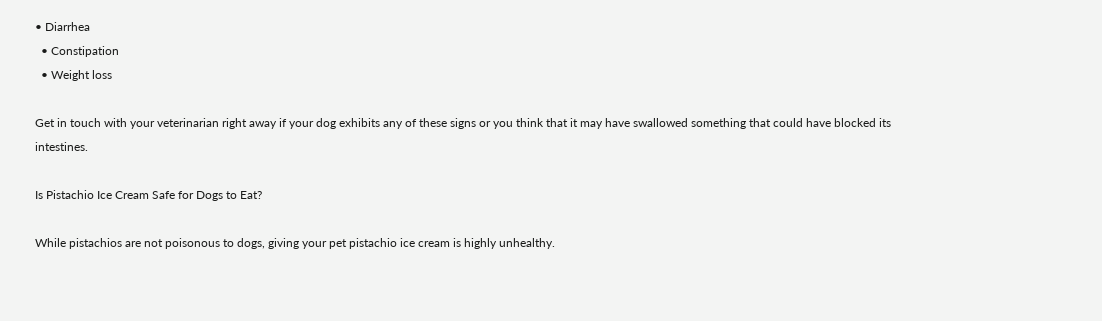• Diarrhea
  • Constipation
  • Weight loss

Get in touch with your veterinarian right away if your dog exhibits any of these signs or you think that it may have swallowed something that could have blocked its intestines.

Is Pistachio Ice Cream Safe for Dogs to Eat?

While pistachios are not poisonous to dogs, giving your pet pistachio ice cream is highly unhealthy.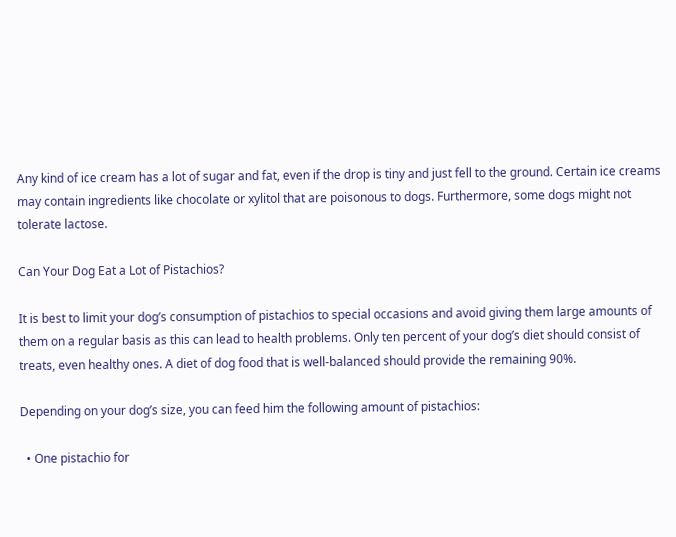Any kind of ice cream has a lot of sugar and fat, even if the drop is tiny and just fell to the ground. Certain ice creams may contain ingredients like chocolate or xylitol that are poisonous to dogs. Furthermore, some dogs might not tolerate lactose.

Can Your Dog Eat a Lot of Pistachios?

It is best to limit your dog’s consumption of pistachios to special occasions and avoid giving them large amounts of them on a regular basis as this can lead to health problems. Only ten percent of your dog’s diet should consist of treats, even healthy ones. A diet of dog food that is well-balanced should provide the remaining 90%.

Depending on your dog’s size, you can feed him the following amount of pistachios:

  • One pistachio for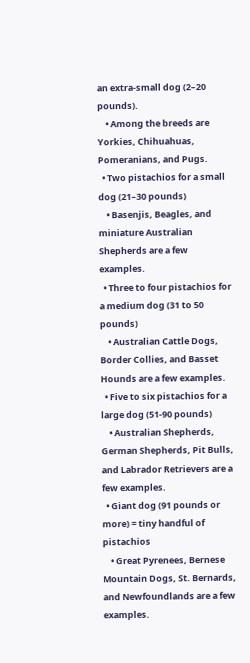an extra-small dog (2–20 pounds).
    • Among the breeds are Yorkies, Chihuahuas, Pomeranians, and Pugs.
  • Two pistachios for a small dog (21–30 pounds)
    • Basenjis, Beagles, and miniature Australian Shepherds are a few examples.
  • Three to four pistachios for a medium dog (31 to 50 pounds)
    • Australian Cattle Dogs, Border Collies, and Basset Hounds are a few examples.
  • Five to six pistachios for a large dog (51-90 pounds)
    • Australian Shepherds, German Shepherds, Pit Bulls, and Labrador Retrievers are a few examples.
  • Giant dog (91 pounds or more) = tiny handful of pistachios
    • Great Pyrenees, Bernese Mountain Dogs, St. Bernards, and Newfoundlands are a few examples.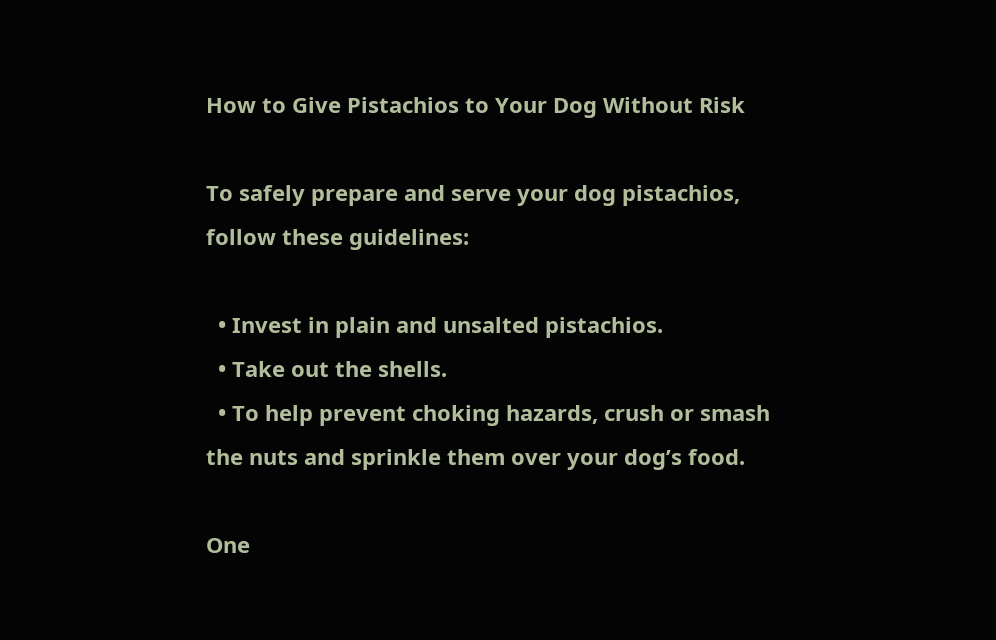How to Give Pistachios to Your Dog Without Risk

To safely prepare and serve your dog pistachios, follow these guidelines:

  • Invest in plain and unsalted pistachios.
  • Take out the shells.
  • To help prevent choking hazards, crush or smash the nuts and sprinkle them over your dog’s food.

One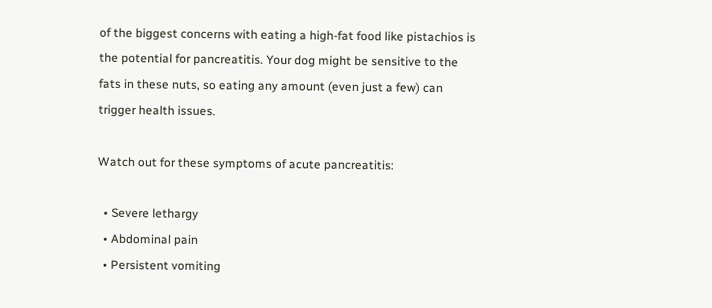of the biggest concerns with eating a high-fat food like pistachios is the potential for pancreatitis. Your dog might be sensitive to the fats in these nuts, so eating any amount (even just a few) can trigger health issues.

Watch out for these symptoms of acute pancreatitis:

  • Severe lethargy
  • Abdominal pain
  • Persistent vomiting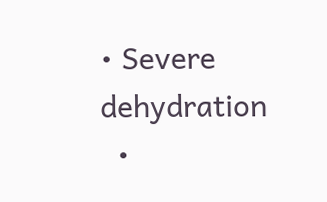• Severe dehydration
  •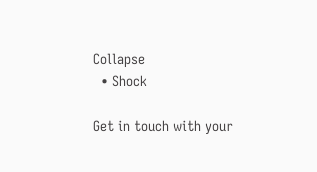Collapse
  • Shock

Get in touch with your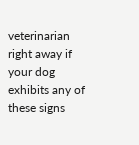veterinarian right away if your dog exhibits any of these signs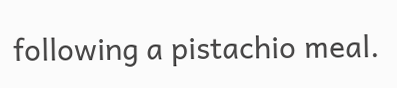following a pistachio meal.